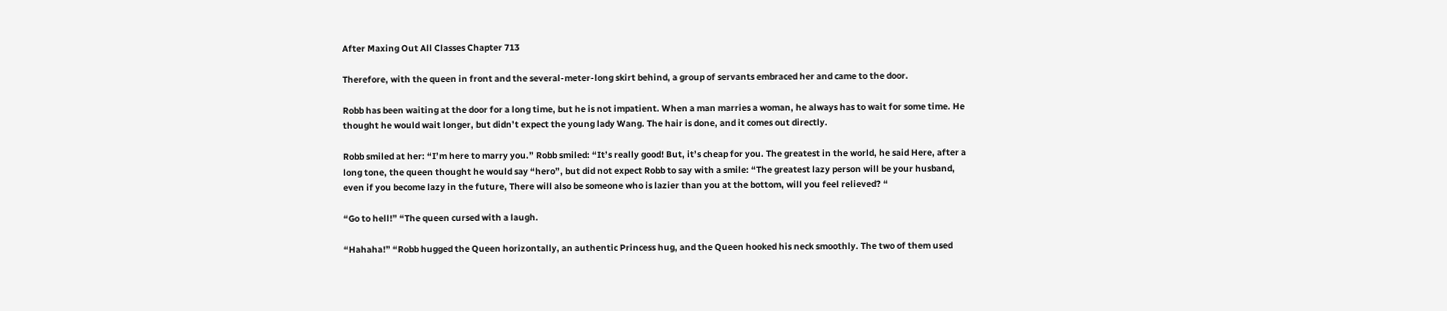After Maxing Out All Classes Chapter 713

Therefore, with the queen in front and the several-meter-long skirt behind, a group of servants embraced her and came to the door.

Robb has been waiting at the door for a long time, but he is not impatient. When a man marries a woman, he always has to wait for some time. He thought he would wait longer, but didn’t expect the young lady Wang. The hair is done, and it comes out directly.

Robb smiled at her: “I’m here to marry you.” Robb smiled: “It’s really good! But, it’s cheap for you. The greatest in the world, he said Here, after a long tone, the queen thought he would say “hero”, but did not expect Robb to say with a smile: “The greatest lazy person will be your husband, even if you become lazy in the future, There will also be someone who is lazier than you at the bottom, will you feel relieved? “

“Go to hell!” “The queen cursed with a laugh.

“Hahaha!” “Robb hugged the Queen horizontally, an authentic Princess hug, and the Queen hooked his neck smoothly. The two of them used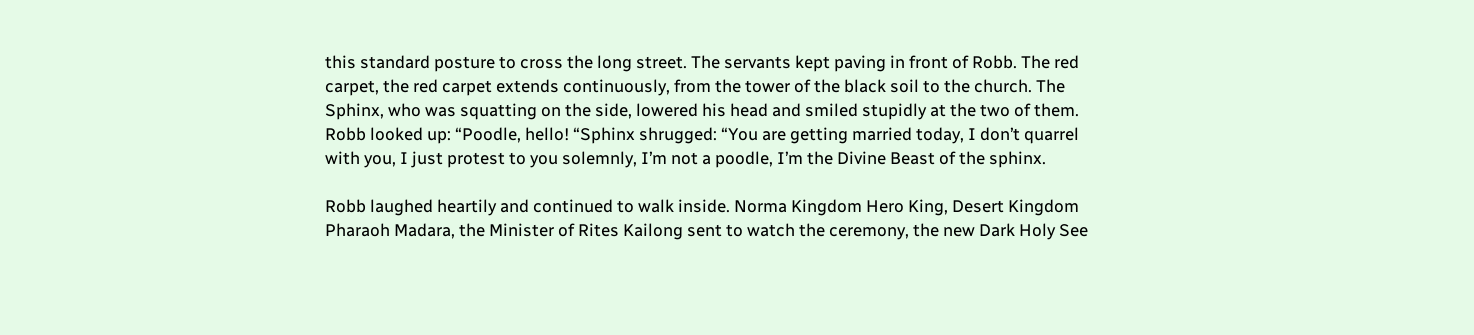this standard posture to cross the long street. The servants kept paving in front of Robb. The red carpet, the red carpet extends continuously, from the tower of the black soil to the church. The Sphinx, who was squatting on the side, lowered his head and smiled stupidly at the two of them. Robb looked up: “Poodle, hello! “Sphinx shrugged: “You are getting married today, I don’t quarrel with you, I just protest to you solemnly, I’m not a poodle, I’m the Divine Beast of the sphinx.

Robb laughed heartily and continued to walk inside. Norma Kingdom Hero King, Desert Kingdom Pharaoh Madara, the Minister of Rites Kailong sent to watch the ceremony, the new Dark Holy See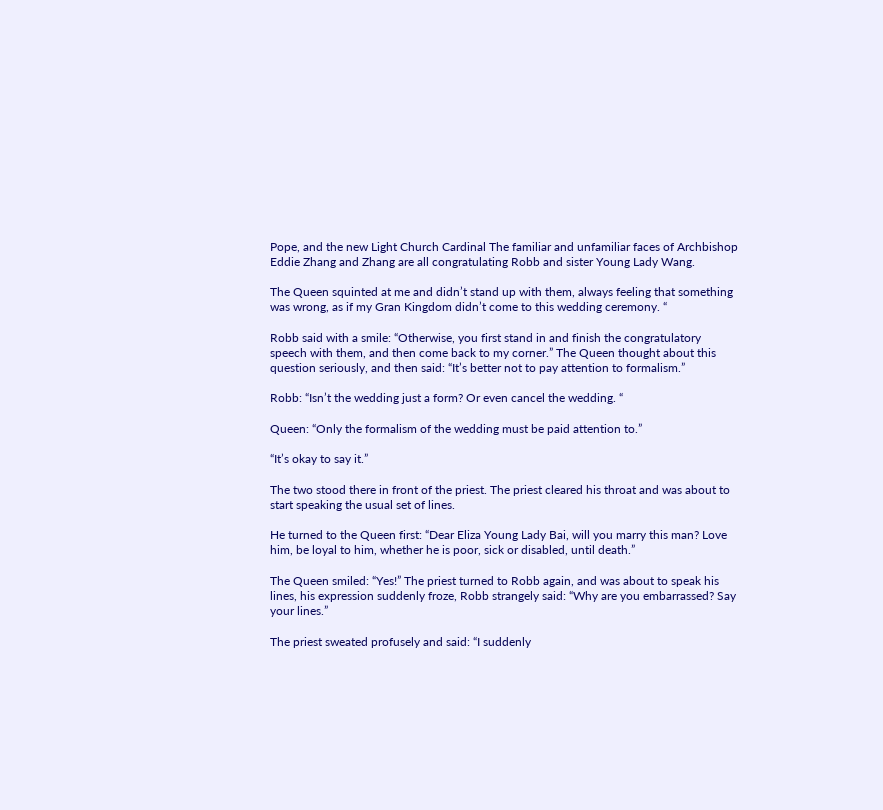Pope, and the new Light Church Cardinal The familiar and unfamiliar faces of Archbishop Eddie Zhang and Zhang are all congratulating Robb and sister Young Lady Wang.

The Queen squinted at me and didn’t stand up with them, always feeling that something was wrong, as if my Gran Kingdom didn’t come to this wedding ceremony. “

Robb said with a smile: “Otherwise, you first stand in and finish the congratulatory speech with them, and then come back to my corner.” The Queen thought about this question seriously, and then said: “It’s better not to pay attention to formalism.”

Robb: “Isn’t the wedding just a form? Or even cancel the wedding. “

Queen: “Only the formalism of the wedding must be paid attention to.”

“It’s okay to say it.”

The two stood there in front of the priest. The priest cleared his throat and was about to start speaking the usual set of lines.

He turned to the Queen first: “Dear Eliza Young Lady Bai, will you marry this man? Love him, be loyal to him, whether he is poor, sick or disabled, until death.”

The Queen smiled: “Yes!” The priest turned to Robb again, and was about to speak his lines, his expression suddenly froze, Robb strangely said: “Why are you embarrassed? Say your lines.”

The priest sweated profusely and said: “I suddenly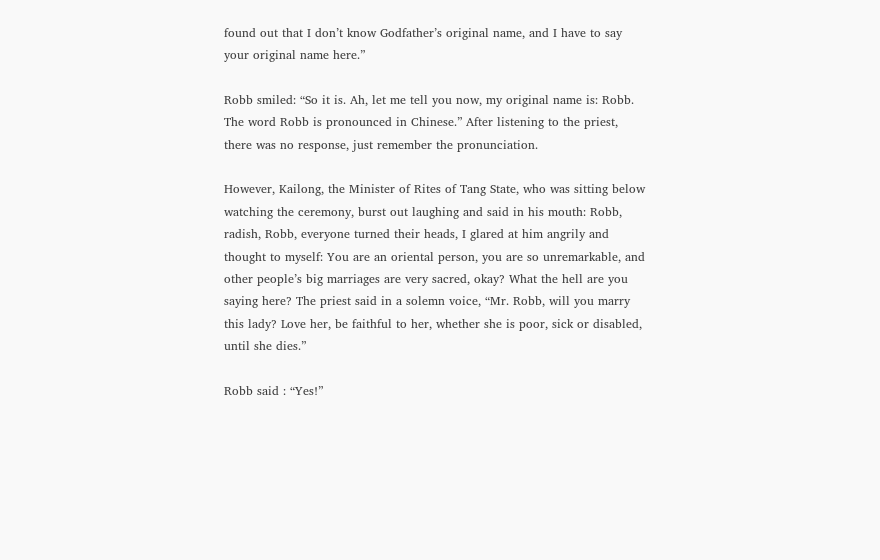found out that I don’t know Godfather’s original name, and I have to say your original name here.”

Robb smiled: “So it is. Ah, let me tell you now, my original name is: Robb. The word Robb is pronounced in Chinese.” After listening to the priest, there was no response, just remember the pronunciation.

However, Kailong, the Minister of Rites of Tang State, who was sitting below watching the ceremony, burst out laughing and said in his mouth: Robb, radish, Robb, everyone turned their heads, I glared at him angrily and thought to myself: You are an oriental person, you are so unremarkable, and other people’s big marriages are very sacred, okay? What the hell are you saying here? The priest said in a solemn voice, “Mr. Robb, will you marry this lady? Love her, be faithful to her, whether she is poor, sick or disabled, until she dies.”

Robb said : “Yes!”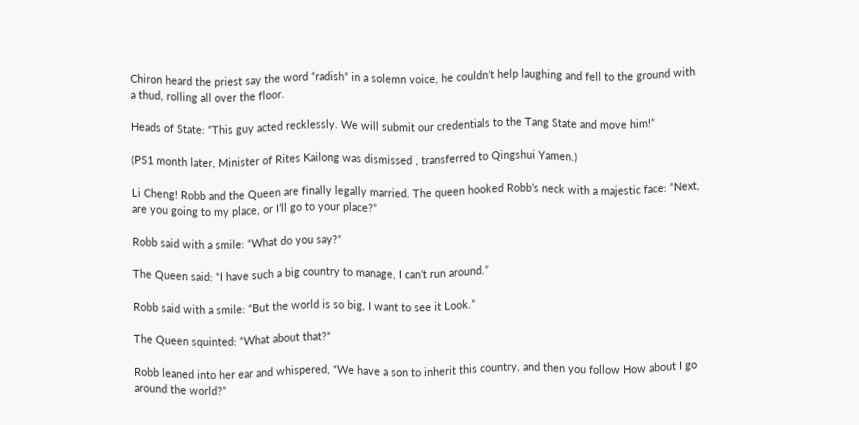Chiron heard the priest say the word “radish” in a solemn voice, he couldn’t help laughing and fell to the ground with a thud, rolling all over the floor.

Heads of State: “This guy acted recklessly. We will submit our credentials to the Tang State and move him!”

(PS1 month later, Minister of Rites Kailong was dismissed , transferred to Qingshui Yamen.)

Li Cheng! Robb and the Queen are finally legally married. The queen hooked Robb’s neck with a majestic face: “Next, are you going to my place, or I’ll go to your place?”

Robb said with a smile: “What do you say?”

The Queen said: “I have such a big country to manage, I can’t run around.”

Robb said with a smile: “But the world is so big, I want to see it Look.”

The Queen squinted: “What about that?”

Robb leaned into her ear and whispered, “We have a son to inherit this country, and then you follow How about I go around the world?”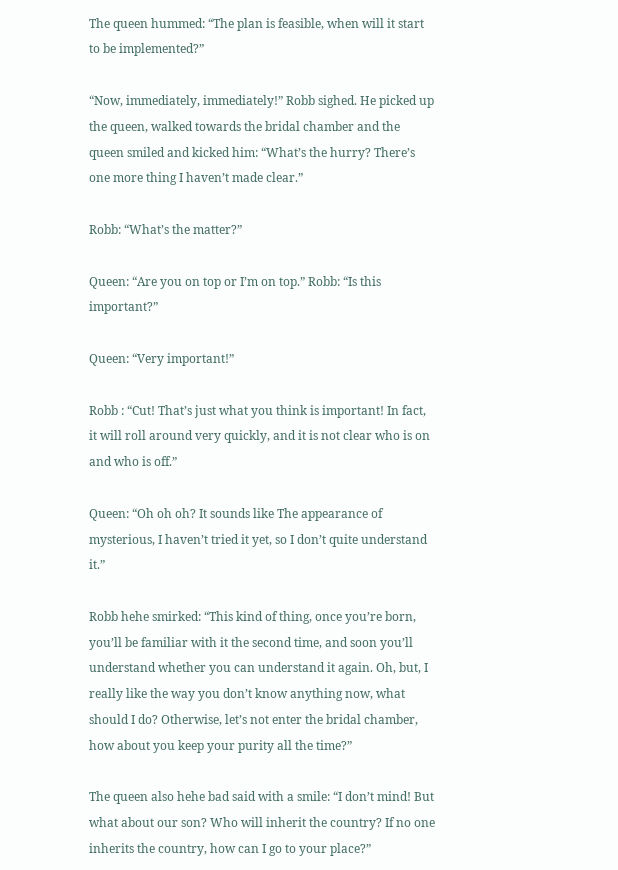The queen hummed: “The plan is feasible, when will it start to be implemented?”

“Now, immediately, immediately!” Robb sighed. He picked up the queen, walked towards the bridal chamber and the queen smiled and kicked him: “What’s the hurry? There’s one more thing I haven’t made clear.”

Robb: “What’s the matter?”

Queen: “Are you on top or I’m on top.” Robb: “Is this important?”

Queen: “Very important!”

Robb : “Cut! That’s just what you think is important! In fact, it will roll around very quickly, and it is not clear who is on and who is off.”

Queen: “Oh oh oh? It sounds like The appearance of mysterious, I haven’t tried it yet, so I don’t quite understand it.”

Robb hehe smirked: “This kind of thing, once you’re born, you’ll be familiar with it the second time, and soon you’ll understand whether you can understand it again. Oh, but, I really like the way you don’t know anything now, what should I do? Otherwise, let’s not enter the bridal chamber, how about you keep your purity all the time?”

The queen also hehe bad said with a smile: “I don’t mind! But what about our son? Who will inherit the country? If no one inherits the country, how can I go to your place?”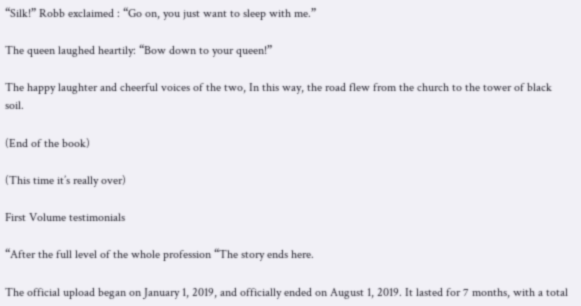“Silk!” Robb exclaimed : “Go on, you just want to sleep with me.”

The queen laughed heartily: “Bow down to your queen!”

The happy laughter and cheerful voices of the two, In this way, the road flew from the church to the tower of black soil.

(End of the book)

(This time it’s really over)

First Volume testimonials

“After the full level of the whole profession “The story ends here.

The official upload began on January 1, 2019, and officially ended on August 1, 2019. It lasted for 7 months, with a total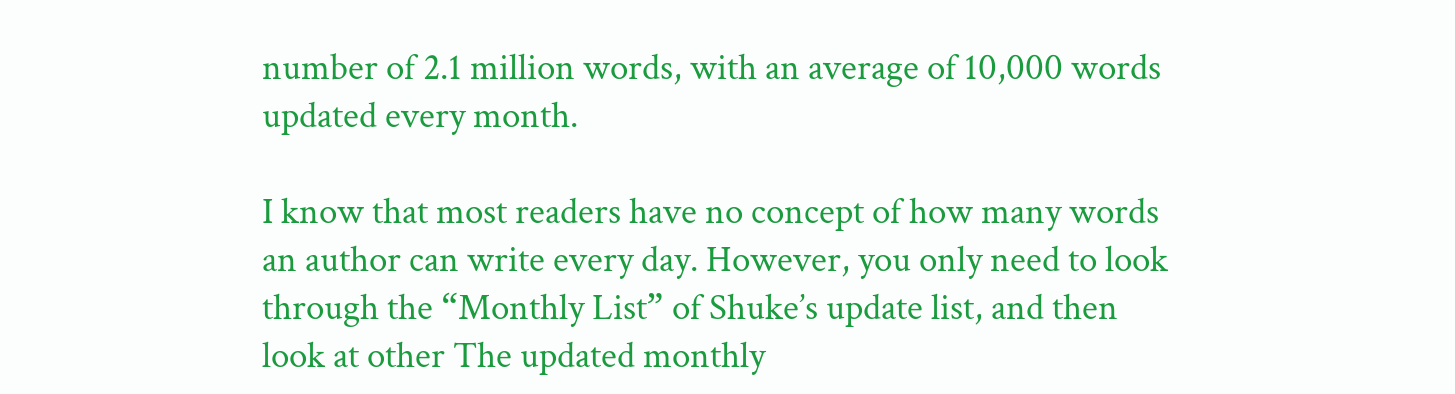number of 2.1 million words, with an average of 10,000 words updated every month.

I know that most readers have no concept of how many words an author can write every day. However, you only need to look through the “Monthly List” of Shuke’s update list, and then look at other The updated monthly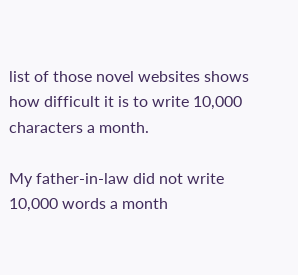list of those novel websites shows how difficult it is to write 10,000 characters a month.

My father-in-law did not write 10,000 words a month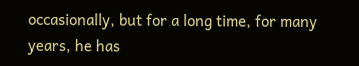occasionally, but for a long time, for many years, he has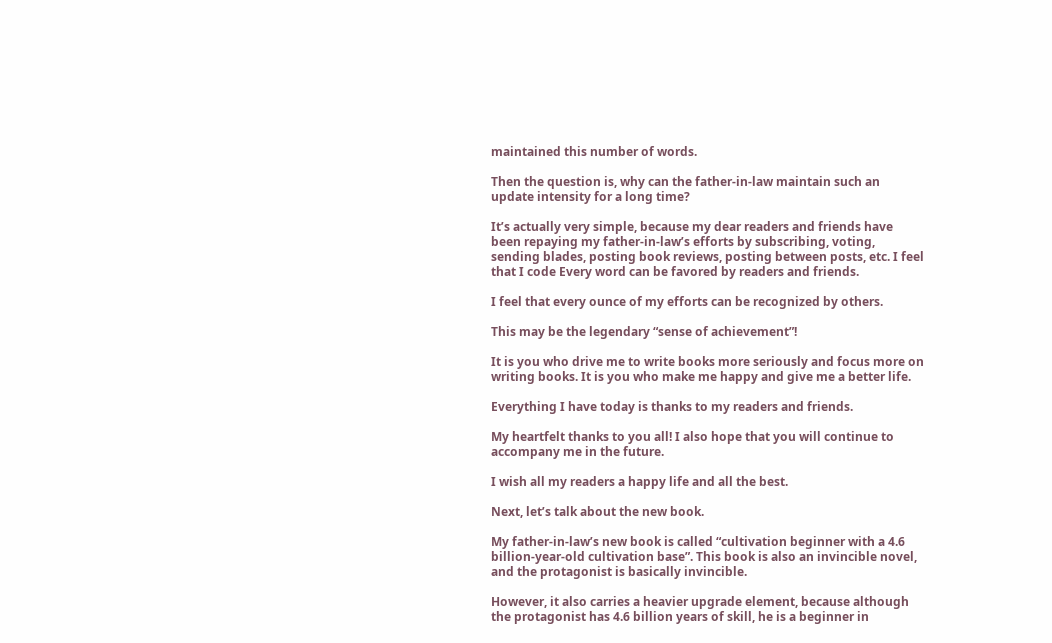maintained this number of words.

Then the question is, why can the father-in-law maintain such an update intensity for a long time?

It’s actually very simple, because my dear readers and friends have been repaying my father-in-law’s efforts by subscribing, voting, sending blades, posting book reviews, posting between posts, etc. I feel that I code Every word can be favored by readers and friends.

I feel that every ounce of my efforts can be recognized by others.

This may be the legendary “sense of achievement”!

It is you who drive me to write books more seriously and focus more on writing books. It is you who make me happy and give me a better life.

Everything I have today is thanks to my readers and friends.

My heartfelt thanks to you all! I also hope that you will continue to accompany me in the future.

I wish all my readers a happy life and all the best.

Next, let’s talk about the new book.

My father-in-law’s new book is called “cultivation beginner with a 4.6 billion-year-old cultivation base”. This book is also an invincible novel, and the protagonist is basically invincible.

However, it also carries a heavier upgrade element, because although the protagonist has 4.6 billion years of skill, he is a beginner in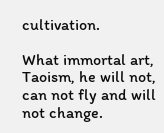cultivation.

What immortal art, Taoism, he will not, can not fly and will not change.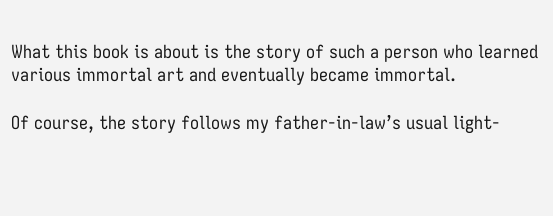What this book is about is the story of such a person who learned various immortal art and eventually became immortal.

Of course, the story follows my father-in-law’s usual light-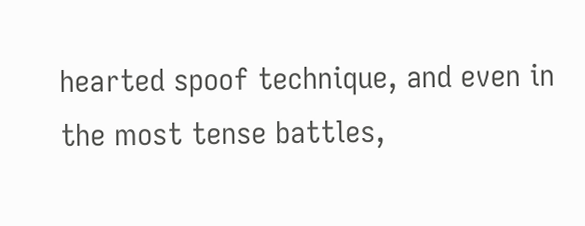hearted spoof technique, and even in the most tense battles,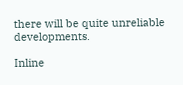there will be quite unreliable developments.

Inline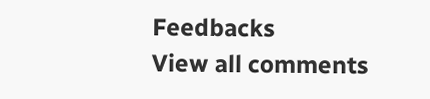Feedbacks
View all comments